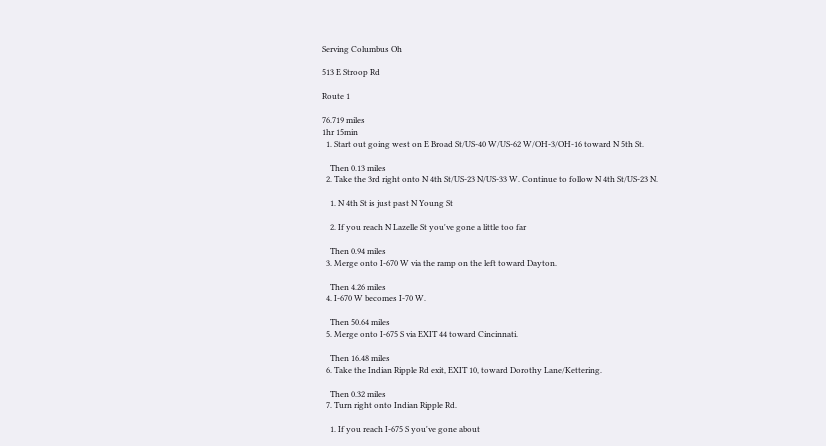Serving Columbus Oh

513 E Stroop Rd

Route 1

76.719 miles
1hr 15min
  1. Start out going west on E Broad St/US-40 W/US-62 W/OH-3/OH-16 toward N 5th St.

    Then 0.13 miles
  2. Take the 3rd right onto N 4th St/US-23 N/US-33 W. Continue to follow N 4th St/US-23 N.

    1. N 4th St is just past N Young St

    2. If you reach N Lazelle St you've gone a little too far

    Then 0.94 miles
  3. Merge onto I-670 W via the ramp on the left toward Dayton.

    Then 4.26 miles
  4. I-670 W becomes I-70 W.

    Then 50.64 miles
  5. Merge onto I-675 S via EXIT 44 toward Cincinnati.

    Then 16.48 miles
  6. Take the Indian Ripple Rd exit, EXIT 10, toward Dorothy Lane/Kettering.

    Then 0.32 miles
  7. Turn right onto Indian Ripple Rd.

    1. If you reach I-675 S you've gone about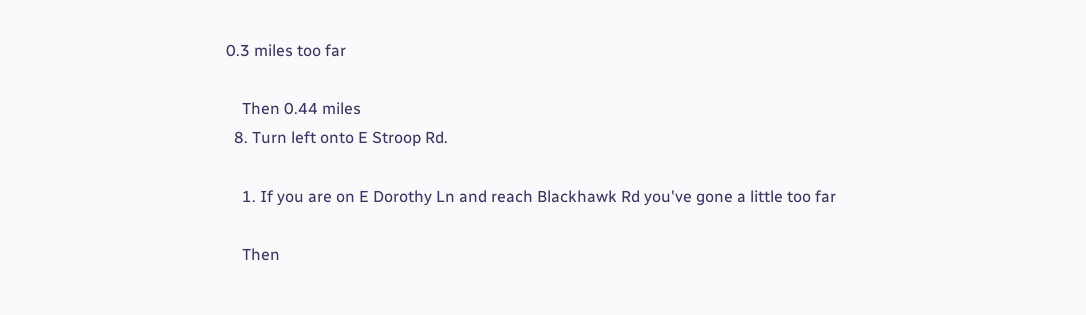0.3 miles too far

    Then 0.44 miles
  8. Turn left onto E Stroop Rd.

    1. If you are on E Dorothy Ln and reach Blackhawk Rd you've gone a little too far

    Then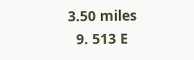3.50 miles
  9. 513 E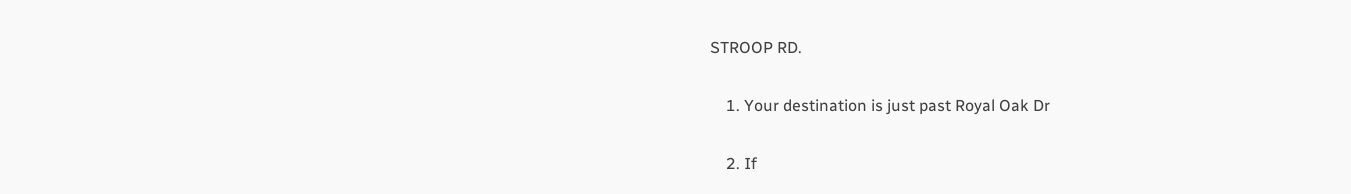STROOP RD.

    1. Your destination is just past Royal Oak Dr

    2. If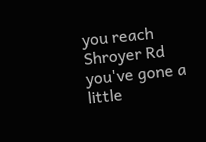you reach Shroyer Rd you've gone a little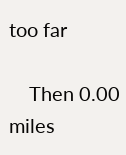too far

    Then 0.00 miles